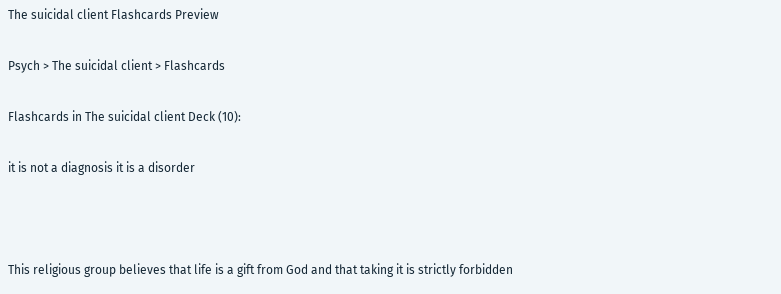The suicidal client Flashcards Preview

Psych > The suicidal client > Flashcards

Flashcards in The suicidal client Deck (10):

it is not a diagnosis it is a disorder



This religious group believes that life is a gift from God and that taking it is strictly forbidden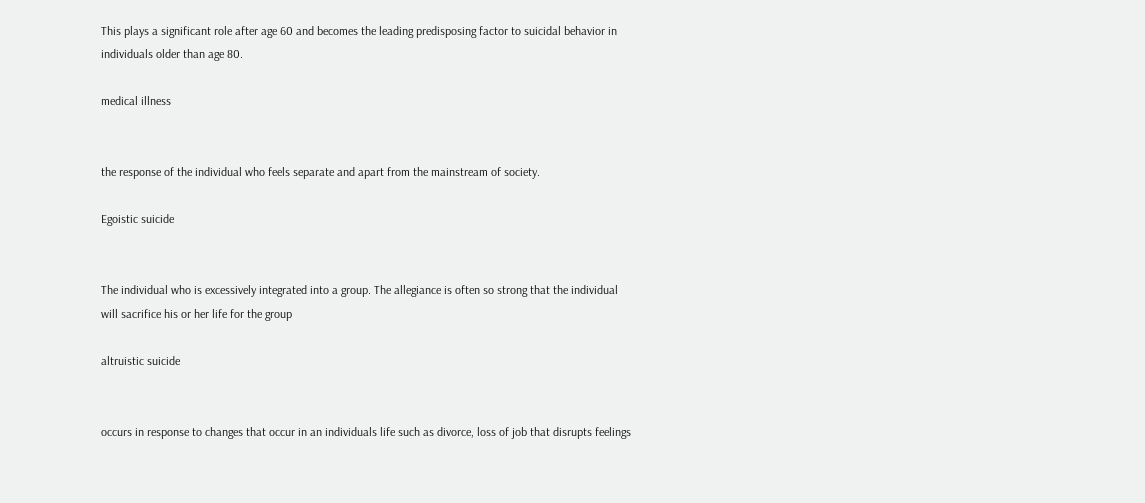This plays a significant role after age 60 and becomes the leading predisposing factor to suicidal behavior in individuals older than age 80.

medical illness


the response of the individual who feels separate and apart from the mainstream of society.

Egoistic suicide


The individual who is excessively integrated into a group. The allegiance is often so strong that the individual will sacrifice his or her life for the group

altruistic suicide


occurs in response to changes that occur in an individuals life such as divorce, loss of job that disrupts feelings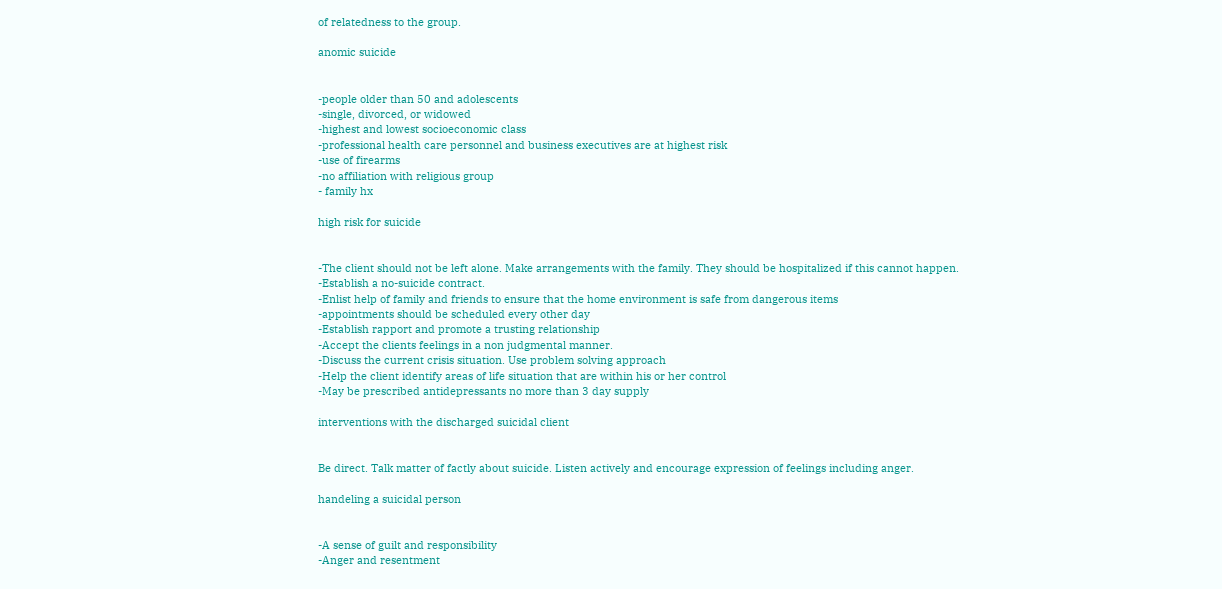of relatedness to the group.

anomic suicide


-people older than 50 and adolescents
-single, divorced, or widowed
-highest and lowest socioeconomic class
-professional health care personnel and business executives are at highest risk
-use of firearms
-no affiliation with religious group
- family hx

high risk for suicide


-The client should not be left alone. Make arrangements with the family. They should be hospitalized if this cannot happen.
-Establish a no-suicide contract.
-Enlist help of family and friends to ensure that the home environment is safe from dangerous items
-appointments should be scheduled every other day
-Establish rapport and promote a trusting relationship
-Accept the clients feelings in a non judgmental manner.
-Discuss the current crisis situation. Use problem solving approach
-Help the client identify areas of life situation that are within his or her control
-May be prescribed antidepressants no more than 3 day supply

interventions with the discharged suicidal client


Be direct. Talk matter of factly about suicide. Listen actively and encourage expression of feelings including anger.

handeling a suicidal person


-A sense of guilt and responsibility
-Anger and resentment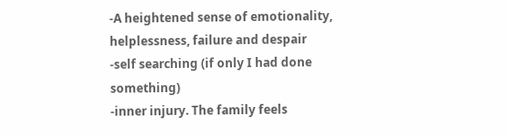-A heightened sense of emotionality, helplessness, failure and despair
-self searching (if only I had done something)
-inner injury. The family feels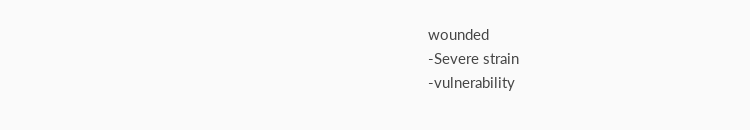wounded
-Severe strain
-vulnerability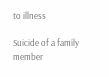to illness

Suicide of a family member